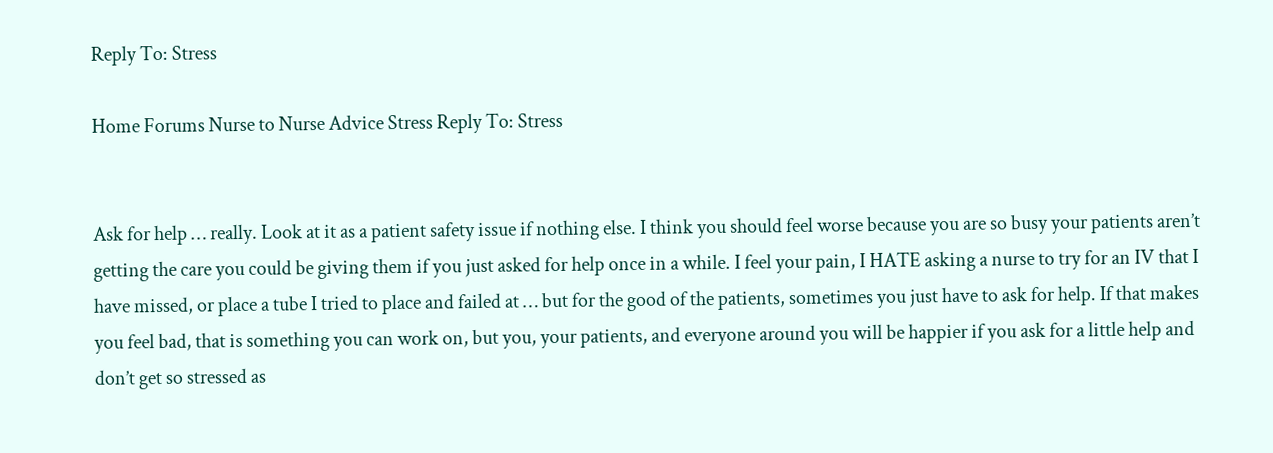Reply To: Stress

Home Forums Nurse to Nurse Advice Stress Reply To: Stress


Ask for help … really. Look at it as a patient safety issue if nothing else. I think you should feel worse because you are so busy your patients aren’t getting the care you could be giving them if you just asked for help once in a while. I feel your pain, I HATE asking a nurse to try for an IV that I have missed, or place a tube I tried to place and failed at … but for the good of the patients, sometimes you just have to ask for help. If that makes you feel bad, that is something you can work on, but you, your patients, and everyone around you will be happier if you ask for a little help and don’t get so stressed as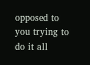opposed to you trying to do it all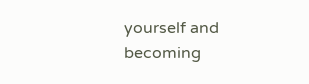yourself and becoming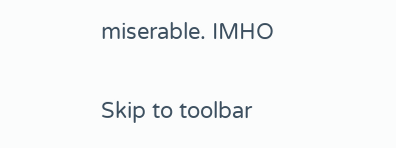miserable. IMHO

Skip to toolbar